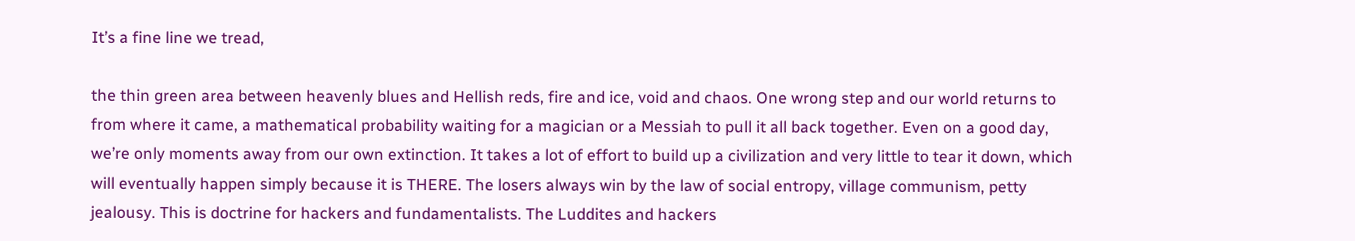It’s a fine line we tread,

the thin green area between heavenly blues and Hellish reds, fire and ice, void and chaos. One wrong step and our world returns to from where it came, a mathematical probability waiting for a magician or a Messiah to pull it all back together. Even on a good day, we’re only moments away from our own extinction. It takes a lot of effort to build up a civilization and very little to tear it down, which will eventually happen simply because it is THERE. The losers always win by the law of social entropy, village communism, petty jealousy. This is doctrine for hackers and fundamentalists. The Luddites and hackers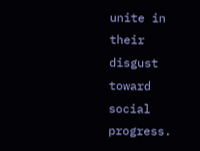unite in their disgust toward social progress.